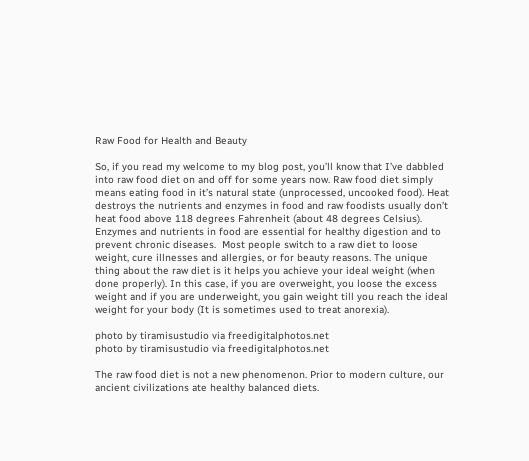Raw Food for Health and Beauty

So, if you read my welcome to my blog post, you’ll know that I’ve dabbled into raw food diet on and off for some years now. Raw food diet simply means eating food in it’s natural state (unprocessed, uncooked food). Heat destroys the nutrients and enzymes in food and raw foodists usually don’t heat food above 118 degrees Fahrenheit (about 48 degrees Celsius). Enzymes and nutrients in food are essential for healthy digestion and to prevent chronic diseases.  Most people switch to a raw diet to loose weight, cure illnesses and allergies, or for beauty reasons. The unique thing about the raw diet is it helps you achieve your ideal weight (when done properly). In this case, if you are overweight, you loose the excess weight and if you are underweight, you gain weight till you reach the ideal weight for your body (It is sometimes used to treat anorexia).

photo by tiramisustudio via freedigitalphotos.net
photo by tiramisustudio via freedigitalphotos.net

The raw food diet is not a new phenomenon. Prior to modern culture, our ancient civilizations ate healthy balanced diets.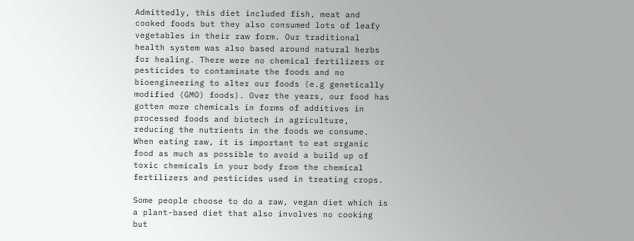Admittedly, this diet included fish, meat and cooked foods but they also consumed lots of leafy vegetables in their raw form. Our traditional health system was also based around natural herbs for healing. There were no chemical fertilizers or pesticides to contaminate the foods and no bioengineering to alter our foods (e.g genetically modified (GMO) foods). Over the years, our food has gotten more chemicals in forms of additives in processed foods and biotech in agriculture, reducing the nutrients in the foods we consume. When eating raw, it is important to eat organic food as much as possible to avoid a build up of toxic chemicals in your body from the chemical fertilizers and pesticides used in treating crops.

Some people choose to do a raw, vegan diet which is a plant-based diet that also involves no cooking but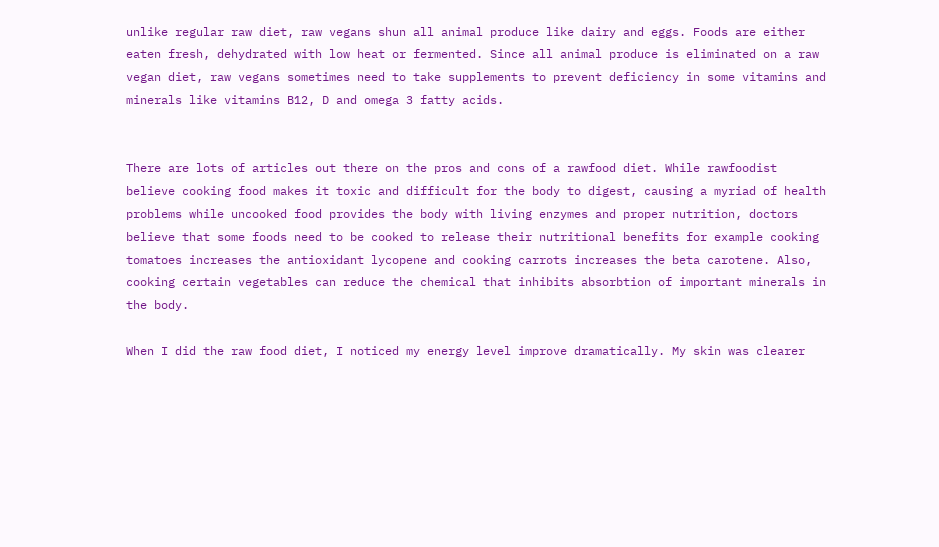unlike regular raw diet, raw vegans shun all animal produce like dairy and eggs. Foods are either eaten fresh, dehydrated with low heat or fermented. Since all animal produce is eliminated on a raw vegan diet, raw vegans sometimes need to take supplements to prevent deficiency in some vitamins and minerals like vitamins B12, D and omega 3 fatty acids.


There are lots of articles out there on the pros and cons of a rawfood diet. While rawfoodist believe cooking food makes it toxic and difficult for the body to digest, causing a myriad of health problems while uncooked food provides the body with living enzymes and proper nutrition, doctors believe that some foods need to be cooked to release their nutritional benefits for example cooking tomatoes increases the antioxidant lycopene and cooking carrots increases the beta carotene. Also, cooking certain vegetables can reduce the chemical that inhibits absorbtion of important minerals in the body.

When I did the raw food diet, I noticed my energy level improve dramatically. My skin was clearer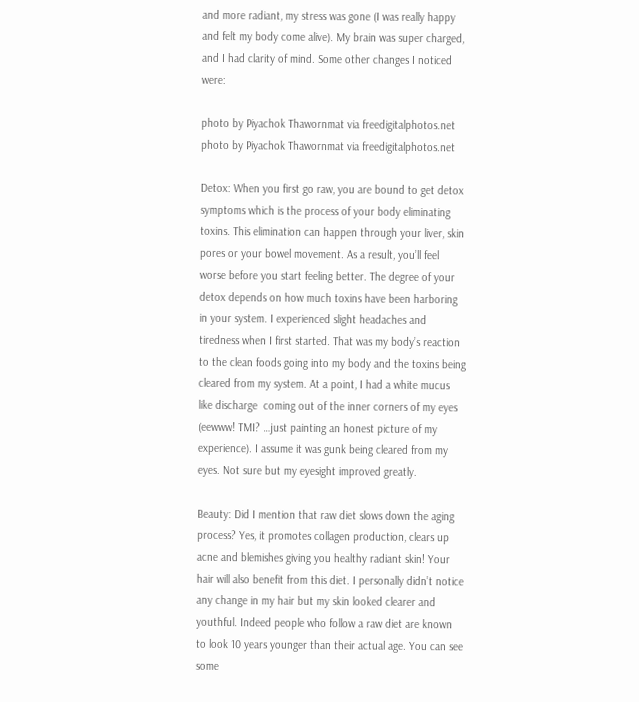and more radiant, my stress was gone (I was really happy and felt my body come alive). My brain was super charged, and I had clarity of mind. Some other changes I noticed were:

photo by Piyachok Thawornmat via freedigitalphotos.net
photo by Piyachok Thawornmat via freedigitalphotos.net

Detox: When you first go raw, you are bound to get detox symptoms which is the process of your body eliminating toxins. This elimination can happen through your liver, skin pores or your bowel movement. As a result, you’ll feel worse before you start feeling better. The degree of your detox depends on how much toxins have been harboring in your system. I experienced slight headaches and tiredness when I first started. That was my body’s reaction to the clean foods going into my body and the toxins being cleared from my system. At a point, I had a white mucus like discharge  coming out of the inner corners of my eyes (eewww! TMI? …just painting an honest picture of my experience). I assume it was gunk being cleared from my eyes. Not sure but my eyesight improved greatly.

Beauty: Did I mention that raw diet slows down the aging process? Yes, it promotes collagen production, clears up acne and blemishes giving you healthy radiant skin! Your hair will also benefit from this diet. I personally didn’t notice any change in my hair but my skin looked clearer and youthful. Indeed people who follow a raw diet are known to look 10 years younger than their actual age. You can see some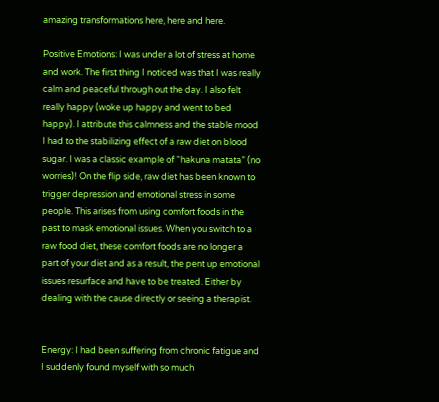amazing transformations here, here and here.

Positive Emotions: I was under a lot of stress at home and work. The first thing I noticed was that I was really calm and peaceful through out the day. I also felt really happy (woke up happy and went to bed happy). I attribute this calmness and the stable mood I had to the stabilizing effect of a raw diet on blood sugar. I was a classic example of “hakuna matata” (no worries)! On the flip side, raw diet has been known to trigger depression and emotional stress in some people. This arises from using comfort foods in the past to mask emotional issues. When you switch to a raw food diet, these comfort foods are no longer a part of your diet and as a result, the pent up emotional issues resurface and have to be treated. Either by dealing with the cause directly or seeing a therapist.


Energy: I had been suffering from chronic fatigue and I suddenly found myself with so much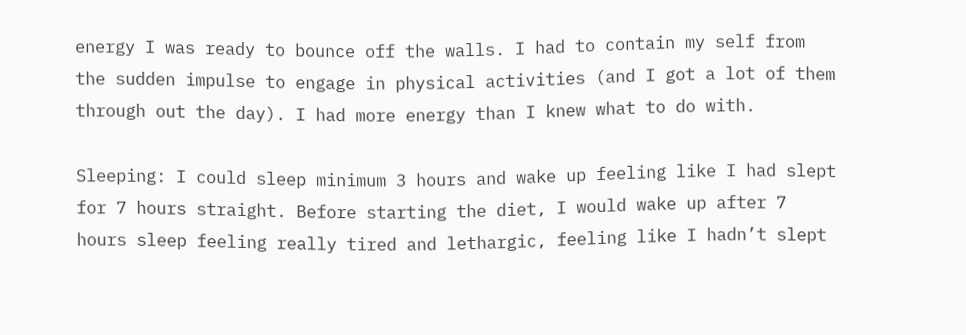energy I was ready to bounce off the walls. I had to contain my self from the sudden impulse to engage in physical activities (and I got a lot of them through out the day). I had more energy than I knew what to do with.

Sleeping: I could sleep minimum 3 hours and wake up feeling like I had slept for 7 hours straight. Before starting the diet, I would wake up after 7 hours sleep feeling really tired and lethargic, feeling like I hadn’t slept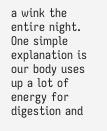a wink the entire night. One simple explanation is our body uses up a lot of energy for digestion and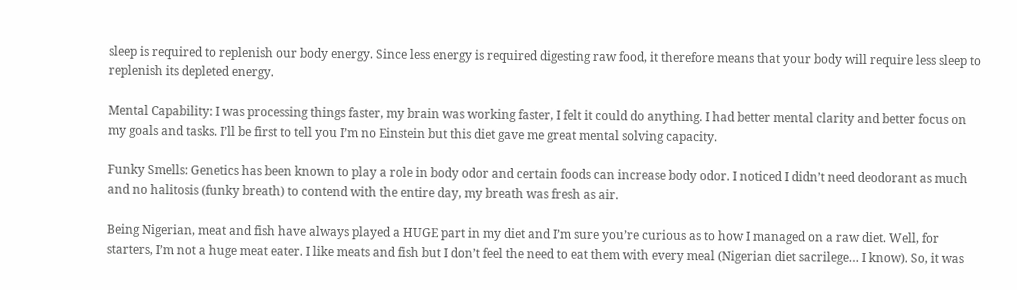sleep is required to replenish our body energy. Since less energy is required digesting raw food, it therefore means that your body will require less sleep to replenish its depleted energy.

Mental Capability: I was processing things faster, my brain was working faster, I felt it could do anything. I had better mental clarity and better focus on my goals and tasks. I’ll be first to tell you I’m no Einstein but this diet gave me great mental solving capacity.

Funky Smells: Genetics has been known to play a role in body odor and certain foods can increase body odor. I noticed I didn’t need deodorant as much and no halitosis (funky breath) to contend with the entire day, my breath was fresh as air.

Being Nigerian, meat and fish have always played a HUGE part in my diet and I’m sure you’re curious as to how I managed on a raw diet. Well, for starters, I’m not a huge meat eater. I like meats and fish but I don’t feel the need to eat them with every meal (Nigerian diet sacrilege… I know). So, it was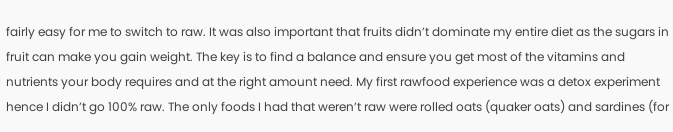fairly easy for me to switch to raw. It was also important that fruits didn’t dominate my entire diet as the sugars in fruit can make you gain weight. The key is to find a balance and ensure you get most of the vitamins and nutrients your body requires and at the right amount need. My first rawfood experience was a detox experiment hence I didn’t go 100% raw. The only foods I had that weren’t raw were rolled oats (quaker oats) and sardines (for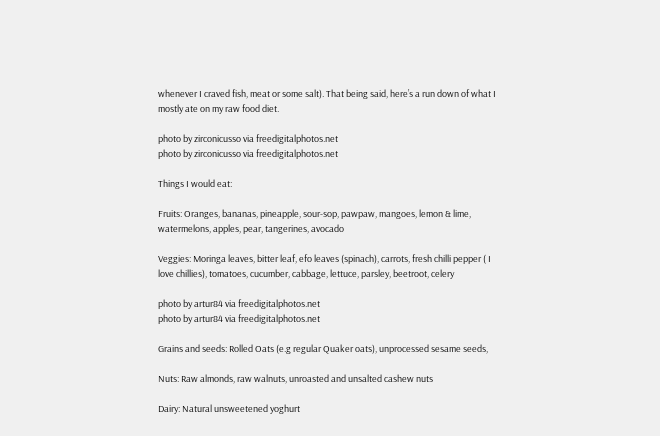whenever I craved fish, meat or some salt). That being said, here’s a run down of what I mostly ate on my raw food diet.

photo by zirconicusso via freedigitalphotos.net
photo by zirconicusso via freedigitalphotos.net

Things I would eat:

Fruits: Oranges, bananas, pineapple, sour-sop, pawpaw, mangoes, lemon & lime, watermelons, apples, pear, tangerines, avocado

Veggies: Moringa leaves, bitter leaf, efo leaves (spinach), carrots, fresh chilli pepper ( I love chillies), tomatoes, cucumber, cabbage, lettuce, parsley, beetroot, celery

photo by artur84 via freedigitalphotos.net
photo by artur84 via freedigitalphotos.net

Grains and seeds: Rolled Oats (e.g regular Quaker oats), unprocessed sesame seeds,

Nuts: Raw almonds, raw walnuts, unroasted and unsalted cashew nuts

Dairy: Natural unsweetened yoghurt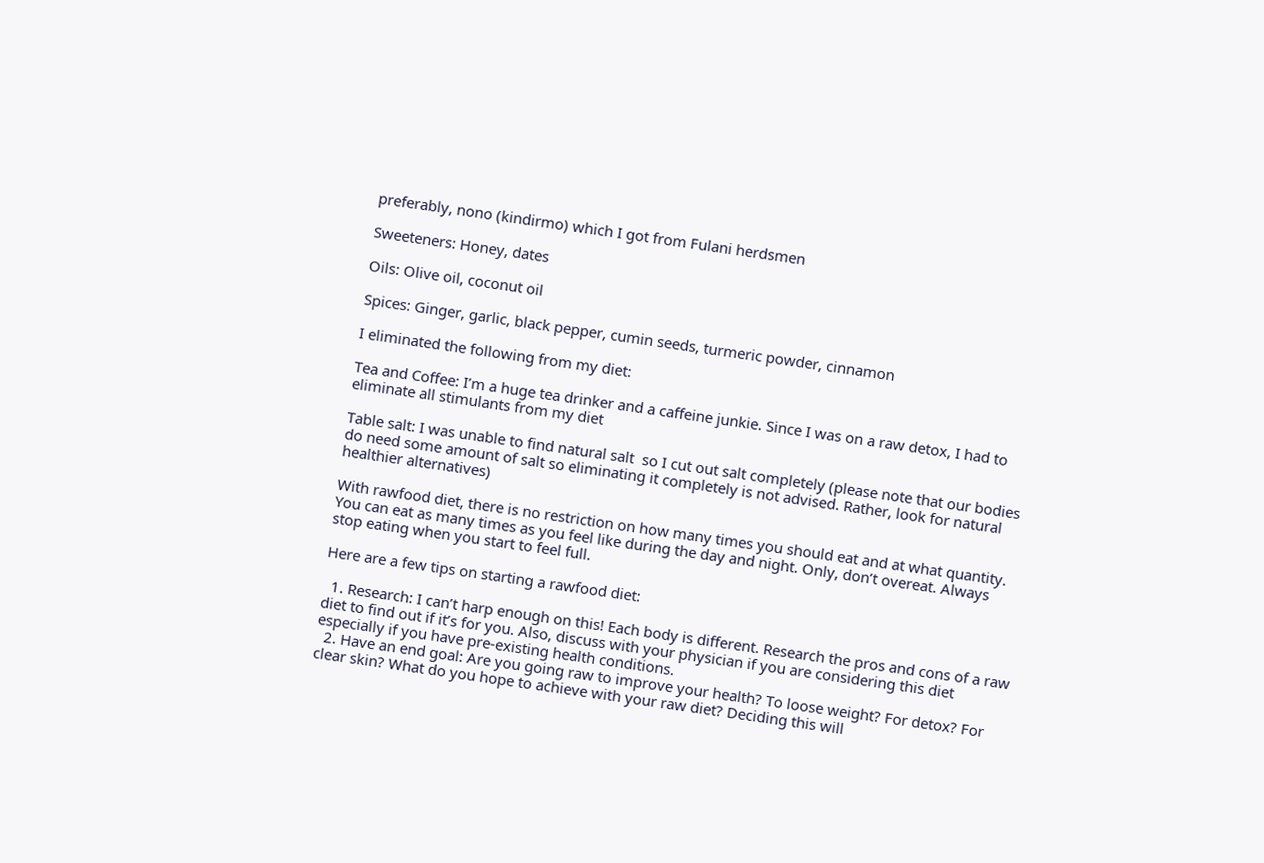preferably, nono (kindirmo) which I got from Fulani herdsmen

Sweeteners: Honey, dates

Oils: Olive oil, coconut oil

Spices: Ginger, garlic, black pepper, cumin seeds, turmeric powder, cinnamon

I eliminated the following from my diet:

Tea and Coffee: I’m a huge tea drinker and a caffeine junkie. Since I was on a raw detox, I had to eliminate all stimulants from my diet

Table salt: I was unable to find natural salt  so I cut out salt completely (please note that our bodies do need some amount of salt so eliminating it completely is not advised. Rather, look for natural healthier alternatives)

With rawfood diet, there is no restriction on how many times you should eat and at what quantity. You can eat as many times as you feel like during the day and night. Only, don’t overeat. Always stop eating when you start to feel full.

Here are a few tips on starting a rawfood diet:

  1. Research: I can’t harp enough on this! Each body is different. Research the pros and cons of a raw diet to find out if it’s for you. Also, discuss with your physician if you are considering this diet especially if you have pre-existing health conditions.
  2. Have an end goal: Are you going raw to improve your health? To loose weight? For detox? For clear skin? What do you hope to achieve with your raw diet? Deciding this will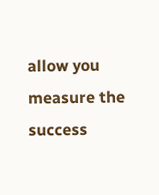allow you measure the success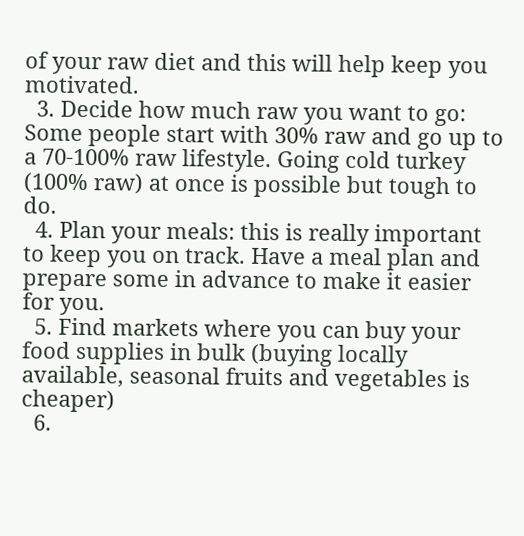of your raw diet and this will help keep you motivated.
  3. Decide how much raw you want to go: Some people start with 30% raw and go up to a 70-100% raw lifestyle. Going cold turkey (100% raw) at once is possible but tough to do.
  4. Plan your meals: this is really important to keep you on track. Have a meal plan and prepare some in advance to make it easier for you.
  5. Find markets where you can buy your food supplies in bulk (buying locally available, seasonal fruits and vegetables is cheaper)
  6.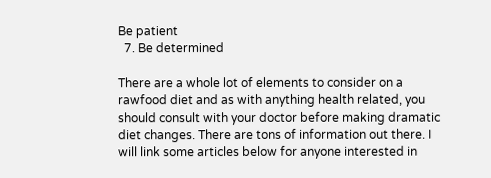Be patient
  7. Be determined

There are a whole lot of elements to consider on a rawfood diet and as with anything health related, you should consult with your doctor before making dramatic diet changes. There are tons of information out there. I will link some articles below for anyone interested in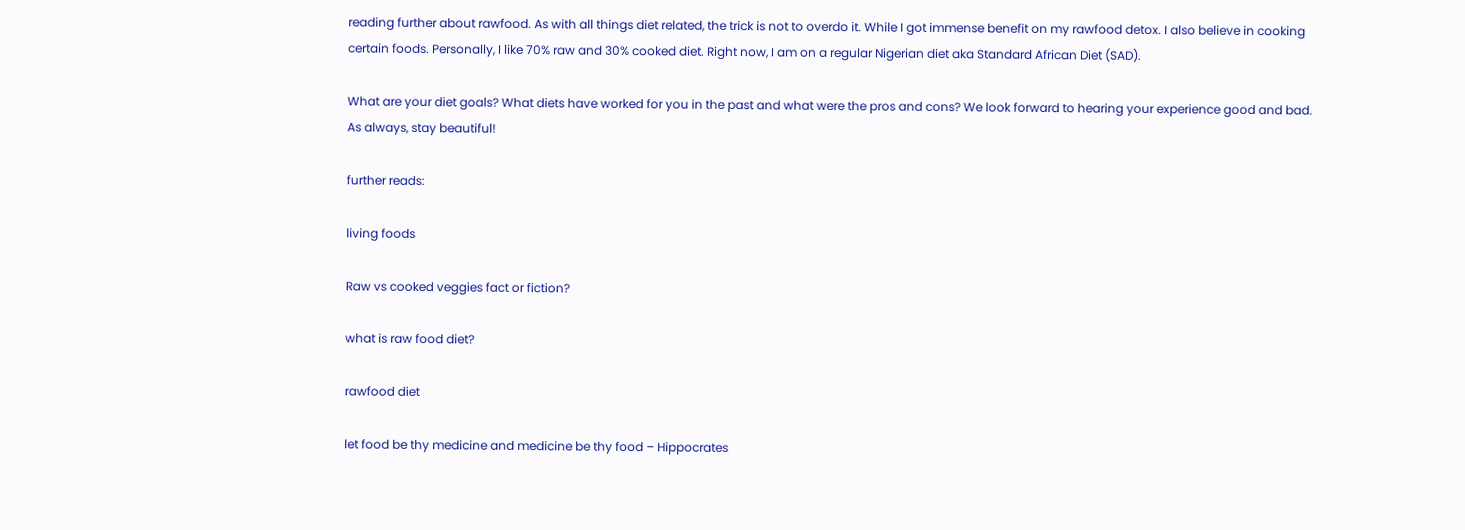reading further about rawfood. As with all things diet related, the trick is not to overdo it. While I got immense benefit on my rawfood detox. I also believe in cooking certain foods. Personally, I like 70% raw and 30% cooked diet. Right now, I am on a regular Nigerian diet aka Standard African Diet (SAD).

What are your diet goals? What diets have worked for you in the past and what were the pros and cons? We look forward to hearing your experience good and bad. As always, stay beautiful!

further reads:

living foods

Raw vs cooked veggies fact or fiction?

what is raw food diet?

rawfood diet

let food be thy medicine and medicine be thy food – Hippocrates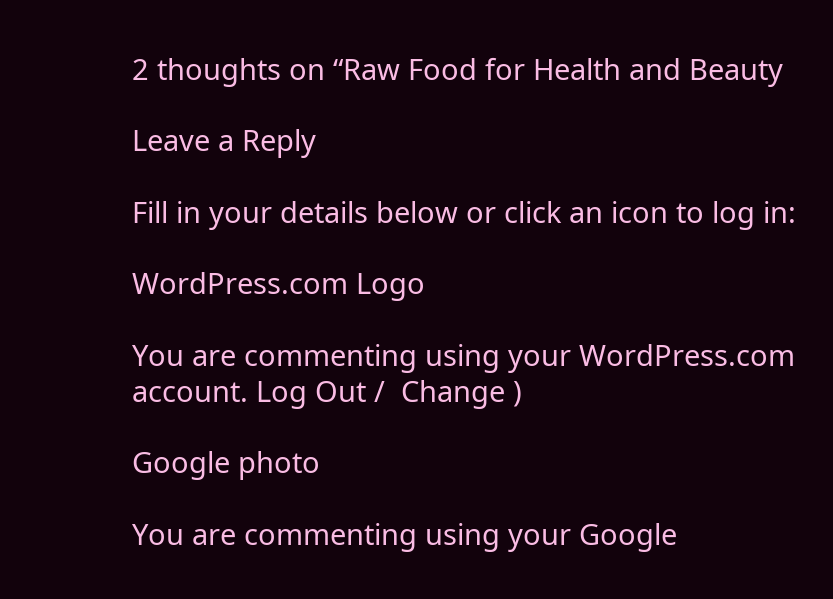2 thoughts on “Raw Food for Health and Beauty

Leave a Reply

Fill in your details below or click an icon to log in:

WordPress.com Logo

You are commenting using your WordPress.com account. Log Out /  Change )

Google photo

You are commenting using your Google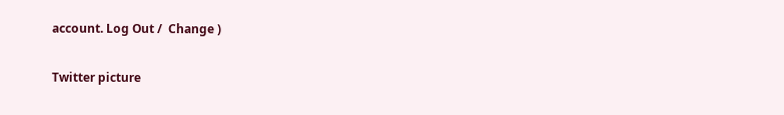account. Log Out /  Change )

Twitter picture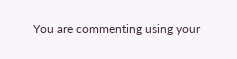You are commenting using your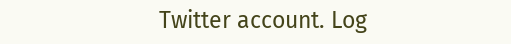Twitter account. Log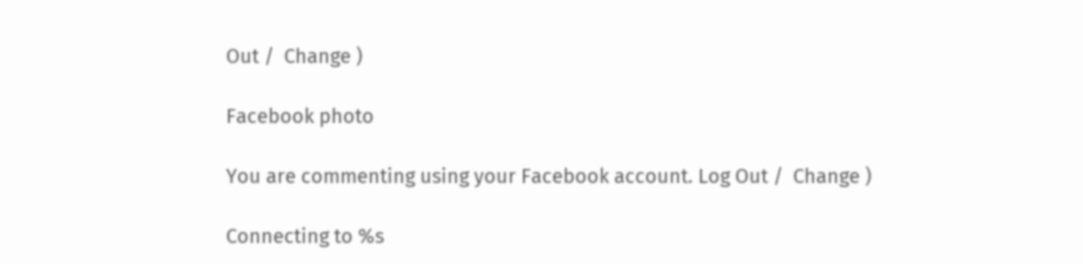Out /  Change )

Facebook photo

You are commenting using your Facebook account. Log Out /  Change )

Connecting to %s